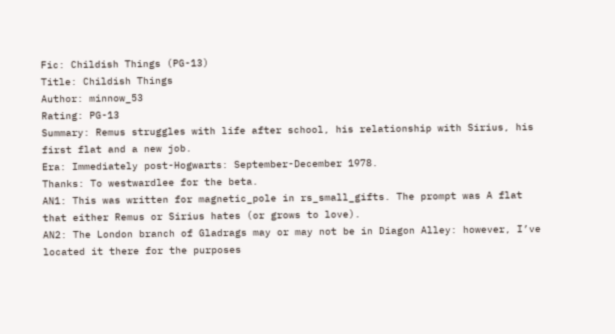Fic: Childish Things (PG-13)
Title: Childish Things
Author: minnow_53
Rating: PG-13
Summary: Remus struggles with life after school, his relationship with Sirius, his first flat and a new job.
Era: Immediately post-Hogwarts: September-December 1978.
Thanks: To westwardlee for the beta.
AN1: This was written for magnetic_pole in rs_small_gifts. The prompt was A flat that either Remus or Sirius hates (or grows to love).
AN2: The London branch of Gladrags may or may not be in Diagon Alley: however, I’ve located it there for the purposes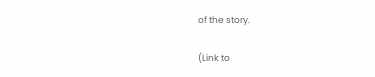of the story.

(Link to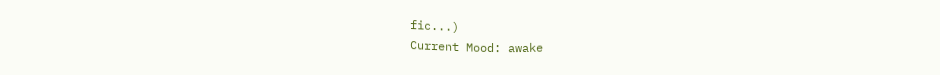fic...)
Current Mood: awake